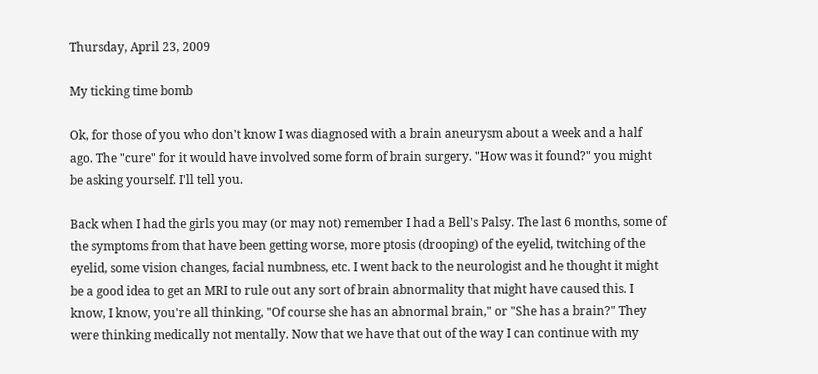Thursday, April 23, 2009

My ticking time bomb

Ok, for those of you who don't know I was diagnosed with a brain aneurysm about a week and a half ago. The "cure" for it would have involved some form of brain surgery. "How was it found?" you might be asking yourself. I'll tell you.

Back when I had the girls you may (or may not) remember I had a Bell's Palsy. The last 6 months, some of the symptoms from that have been getting worse, more ptosis (drooping) of the eyelid, twitching of the eyelid, some vision changes, facial numbness, etc. I went back to the neurologist and he thought it might be a good idea to get an MRI to rule out any sort of brain abnormality that might have caused this. I know, I know, you're all thinking, "Of course she has an abnormal brain," or "She has a brain?" They were thinking medically not mentally. Now that we have that out of the way I can continue with my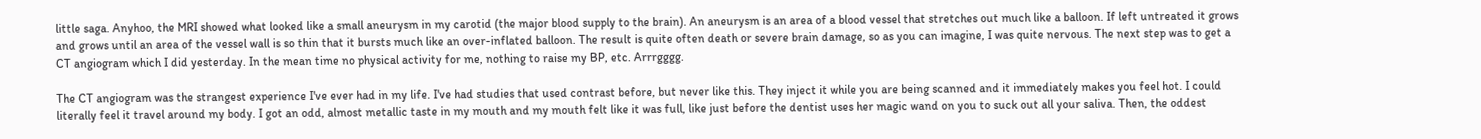little saga. Anyhoo, the MRI showed what looked like a small aneurysm in my carotid (the major blood supply to the brain). An aneurysm is an area of a blood vessel that stretches out much like a balloon. If left untreated it grows and grows until an area of the vessel wall is so thin that it bursts much like an over-inflated balloon. The result is quite often death or severe brain damage, so as you can imagine, I was quite nervous. The next step was to get a CT angiogram which I did yesterday. In the mean time no physical activity for me, nothing to raise my BP, etc. Arrrgggg.

The CT angiogram was the strangest experience I've ever had in my life. I've had studies that used contrast before, but never like this. They inject it while you are being scanned and it immediately makes you feel hot. I could literally feel it travel around my body. I got an odd, almost metallic taste in my mouth and my mouth felt like it was full, like just before the dentist uses her magic wand on you to suck out all your saliva. Then, the oddest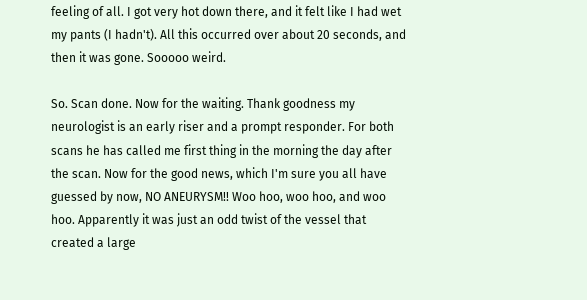feeling of all. I got very hot down there, and it felt like I had wet my pants (I hadn't). All this occurred over about 20 seconds, and then it was gone. Sooooo weird.

So. Scan done. Now for the waiting. Thank goodness my neurologist is an early riser and a prompt responder. For both scans he has called me first thing in the morning the day after the scan. Now for the good news, which I'm sure you all have guessed by now, NO ANEURYSM!! Woo hoo, woo hoo, and woo hoo. Apparently it was just an odd twist of the vessel that created a large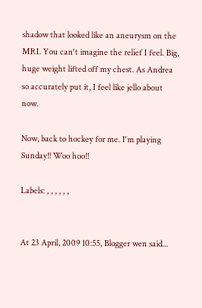shadow that looked like an aneurysm on the MRI. You can't imagine the relief I feel. Big, huge weight lifted off my chest. As Andrea so accurately put it, I feel like jello about now.

Now, back to hockey for me. I'm playing Sunday!! Woo hoo!!

Labels: , , , , , ,


At 23 April, 2009 10:55, Blogger wen said...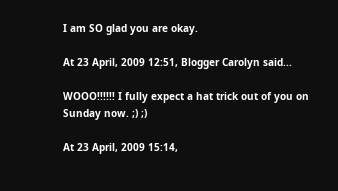I am SO glad you are okay.

At 23 April, 2009 12:51, Blogger Carolyn said...

WOOO!!!!!! I fully expect a hat trick out of you on Sunday now. ;) ;)

At 23 April, 2009 15:14,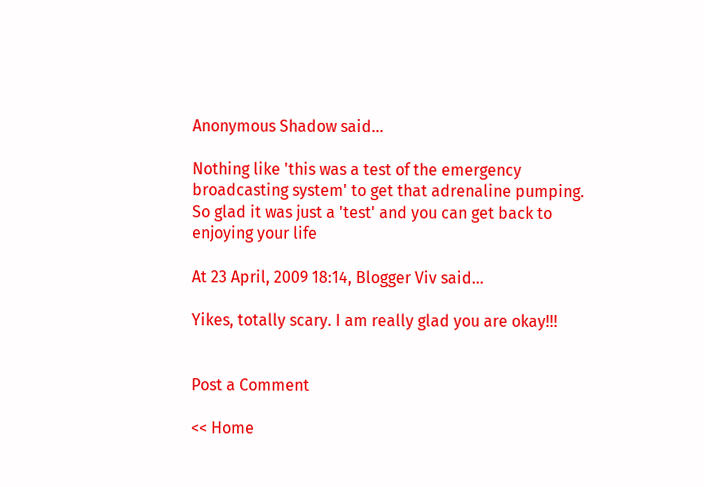Anonymous Shadow said...

Nothing like 'this was a test of the emergency broadcasting system' to get that adrenaline pumping. So glad it was just a 'test' and you can get back to enjoying your life

At 23 April, 2009 18:14, Blogger Viv said...

Yikes, totally scary. I am really glad you are okay!!!


Post a Comment

<< Home